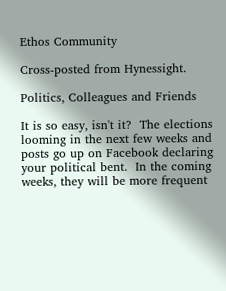Ethos Community

Cross-posted from Hynessight.

Politics, Colleagues and Friends

It is so easy, isn't it?  The elections looming in the next few weeks and posts go up on Facebook declaring your political bent.  In the coming weeks, they will be more frequent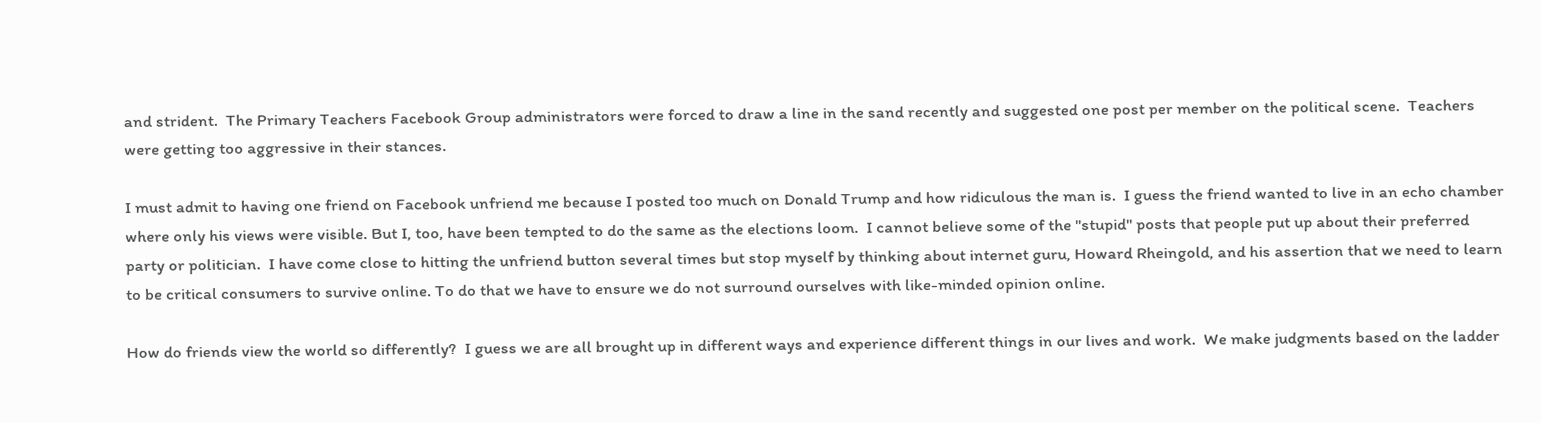and strident.  The Primary Teachers Facebook Group administrators were forced to draw a line in the sand recently and suggested one post per member on the political scene.  Teachers were getting too aggressive in their stances.

I must admit to having one friend on Facebook unfriend me because I posted too much on Donald Trump and how ridiculous the man is.  I guess the friend wanted to live in an echo chamber where only his views were visible. But I, too, have been tempted to do the same as the elections loom.  I cannot believe some of the "stupid" posts that people put up about their preferred party or politician.  I have come close to hitting the unfriend button several times but stop myself by thinking about internet guru, Howard Rheingold, and his assertion that we need to learn to be critical consumers to survive online. To do that we have to ensure we do not surround ourselves with like-minded opinion online.

How do friends view the world so differently?  I guess we are all brought up in different ways and experience different things in our lives and work.  We make judgments based on the ladder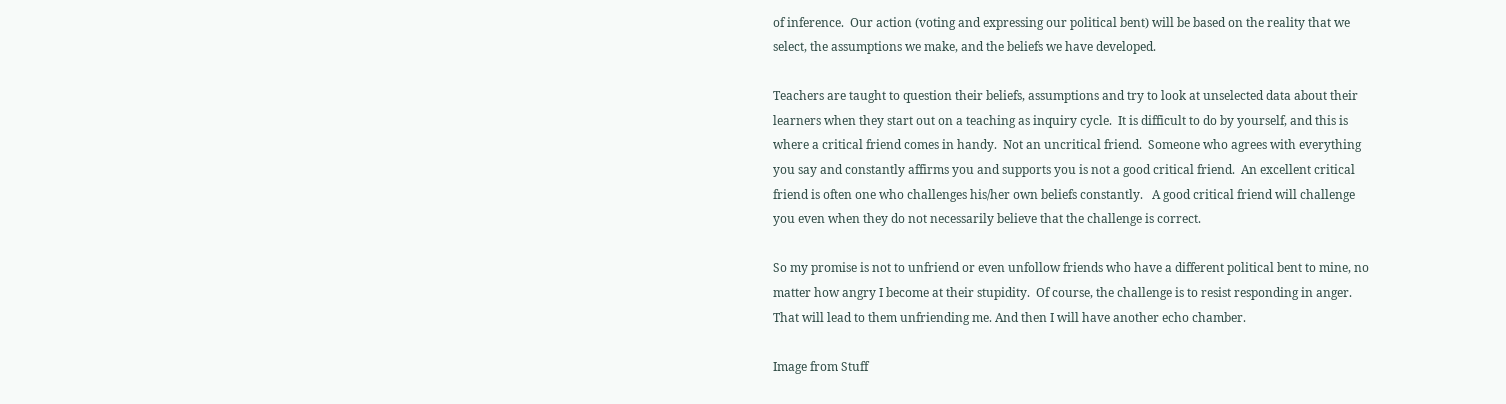of inference.  Our action (voting and expressing our political bent) will be based on the reality that we select, the assumptions we make, and the beliefs we have developed.

Teachers are taught to question their beliefs, assumptions and try to look at unselected data about their learners when they start out on a teaching as inquiry cycle.  It is difficult to do by yourself, and this is where a critical friend comes in handy.  Not an uncritical friend.  Someone who agrees with everything you say and constantly affirms you and supports you is not a good critical friend.  An excellent critical friend is often one who challenges his/her own beliefs constantly.   A good critical friend will challenge you even when they do not necessarily believe that the challenge is correct.

So my promise is not to unfriend or even unfollow friends who have a different political bent to mine, no matter how angry I become at their stupidity.  Of course, the challenge is to resist responding in anger. That will lead to them unfriending me. And then I will have another echo chamber.

Image from Stuff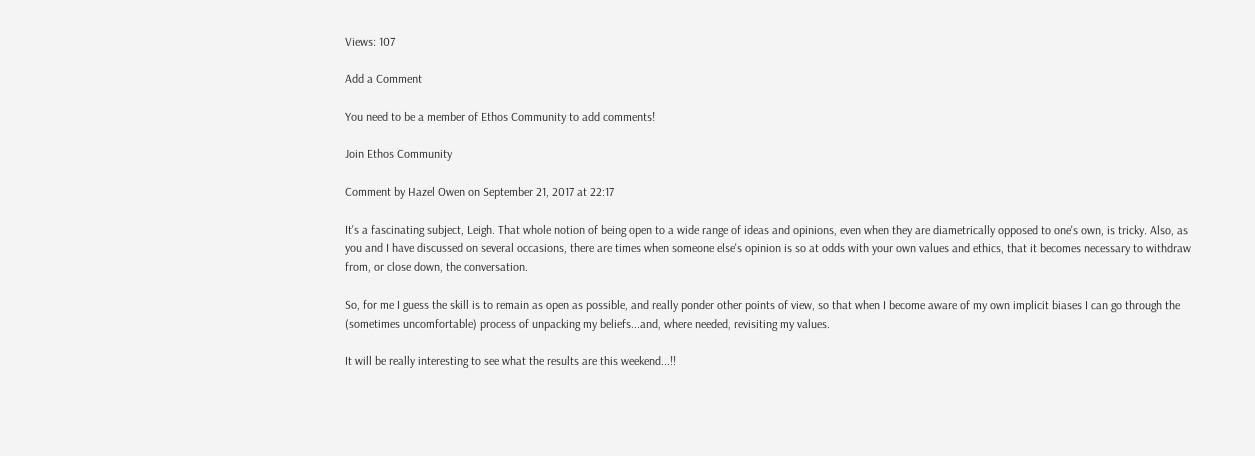Views: 107

Add a Comment

You need to be a member of Ethos Community to add comments!

Join Ethos Community

Comment by Hazel Owen on September 21, 2017 at 22:17

It's a fascinating subject, Leigh. That whole notion of being open to a wide range of ideas and opinions, even when they are diametrically opposed to one's own, is tricky. Also, as you and I have discussed on several occasions, there are times when someone else's opinion is so at odds with your own values and ethics, that it becomes necessary to withdraw from, or close down, the conversation.

So, for me I guess the skill is to remain as open as possible, and really ponder other points of view, so that when I become aware of my own implicit biases I can go through the (sometimes uncomfortable) process of unpacking my beliefs...and, where needed, revisiting my values.

It will be really interesting to see what the results are this weekend...!!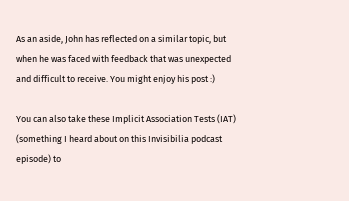As an aside, John has reflected on a similar topic, but when he was faced with feedback that was unexpected and difficult to receive. You might enjoy his post :)

You can also take these Implicit Association Tests (IAT) (something I heard about on this Invisibilia podcast episode) to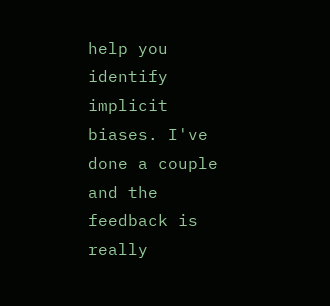help you identify implicit biases. I've done a couple and the feedback is really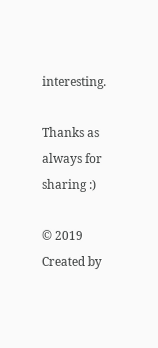interesting.

Thanks as always for sharing :)

© 2019   Created by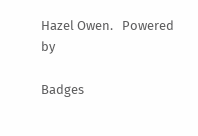Hazel Owen.   Powered by

Badges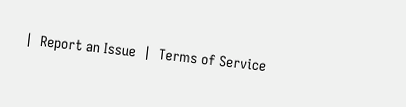|  Report an Issue  |  Terms of Service